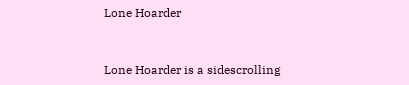Lone Hoarder


Lone Hoarder is a sidescrolling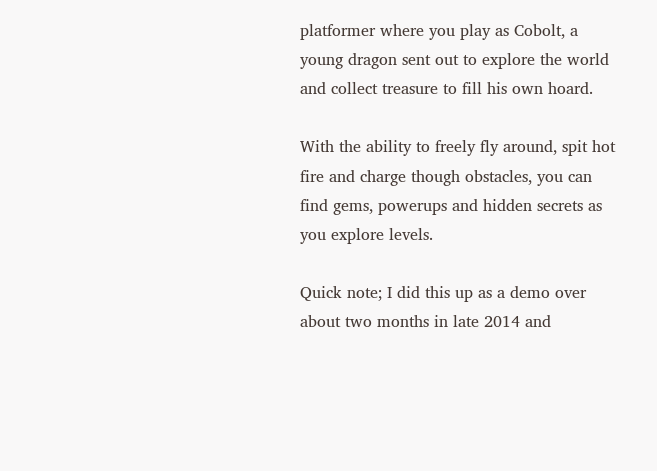platformer where you play as Cobolt, a young dragon sent out to explore the world and collect treasure to fill his own hoard.

With the ability to freely fly around, spit hot fire and charge though obstacles, you can find gems, powerups and hidden secrets as you explore levels.

Quick note; I did this up as a demo over about two months in late 2014 and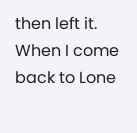then left it. When I come back to Lone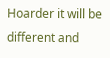Hoarder it will be different and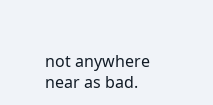not anywhere near as bad.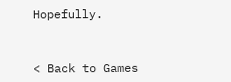Hopefully.


< Back to Games